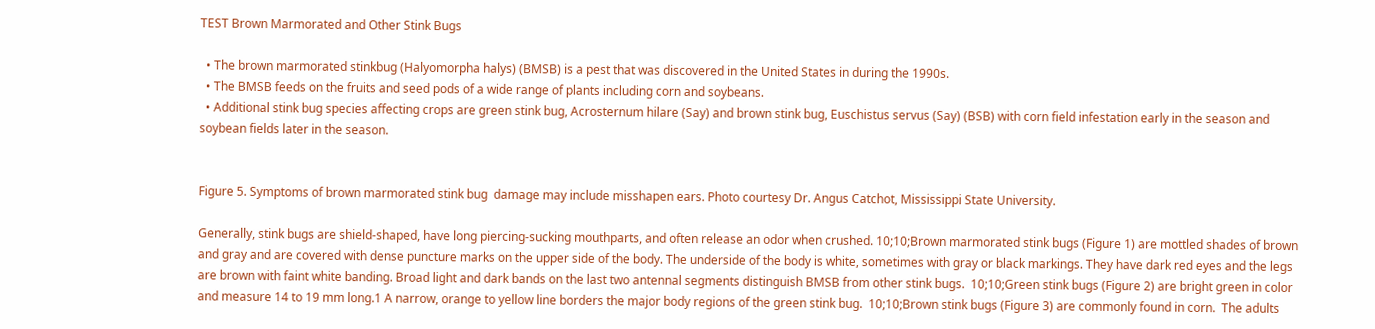TEST Brown Marmorated and Other Stink Bugs

  • The brown marmorated stinkbug (Halyomorpha halys) (BMSB) is a pest that was discovered in the United States in during the 1990s.
  • The BMSB feeds on the fruits and seed pods of a wide range of plants including corn and soybeans.
  • Additional stink bug species affecting crops are green stink bug, Acrosternum hilare (Say) and brown stink bug, Euschistus servus (Say) (BSB) with corn field infestation early in the season and soybean fields later in the season.


Figure 5. Symptoms of brown marmorated stink bug  damage may include misshapen ears. Photo courtesy Dr. Angus Catchot, Mississippi State University.

Generally, stink bugs are shield-shaped, have long piercing-sucking mouthparts, and often release an odor when crushed. 10;10;Brown marmorated stink bugs (Figure 1) are mottled shades of brown and gray and are covered with dense puncture marks on the upper side of the body. The underside of the body is white, sometimes with gray or black markings. They have dark red eyes and the legs are brown with faint white banding. Broad light and dark bands on the last two antennal segments distinguish BMSB from other stink bugs.  10;10;Green stink bugs (Figure 2) are bright green in color and measure 14 to 19 mm long.1 A narrow, orange to yellow line borders the major body regions of the green stink bug.  10;10;Brown stink bugs (Figure 3) are commonly found in corn.  The adults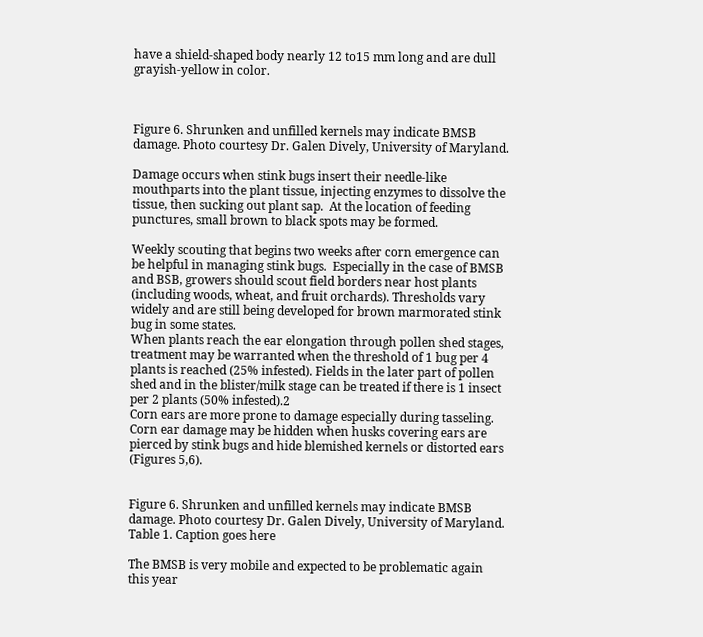have a shield-shaped body nearly 12 to15 mm long and are dull grayish-yellow in color.



Figure 6. Shrunken and unfilled kernels may indicate BMSB damage. Photo courtesy Dr. Galen Dively, University of Maryland.

Damage occurs when stink bugs insert their needle-like mouthparts into the plant tissue, injecting enzymes to dissolve the tissue, then sucking out plant sap.  At the location of feeding punctures, small brown to black spots may be formed.

Weekly scouting that begins two weeks after corn emergence can be helpful in managing stink bugs.  Especially in the case of BMSB and BSB, growers should scout field borders near host plants (including woods, wheat, and fruit orchards). Thresholds vary widely and are still being developed for brown marmorated stink bug in some states.
When plants reach the ear elongation through pollen shed stages, treatment may be warranted when the threshold of 1 bug per 4 plants is reached (25% infested). Fields in the later part of pollen shed and in the blister/milk stage can be treated if there is 1 insect per 2 plants (50% infested).2
Corn ears are more prone to damage especially during tasseling.  Corn ear damage may be hidden when husks covering ears are pierced by stink bugs and hide blemished kernels or distorted ears (Figures 5,6).


Figure 6. Shrunken and unfilled kernels may indicate BMSB damage. Photo courtesy Dr. Galen Dively, University of Maryland.
Table 1. Caption goes here

The BMSB is very mobile and expected to be problematic again this year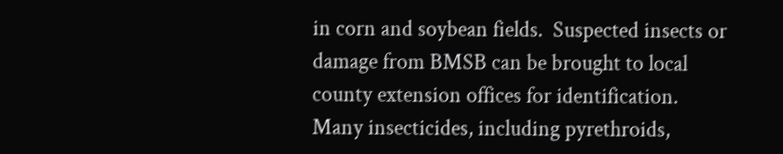in corn and soybean fields.  Suspected insects or damage from BMSB can be brought to local county extension offices for identification.  Many insecticides, including pyrethroids,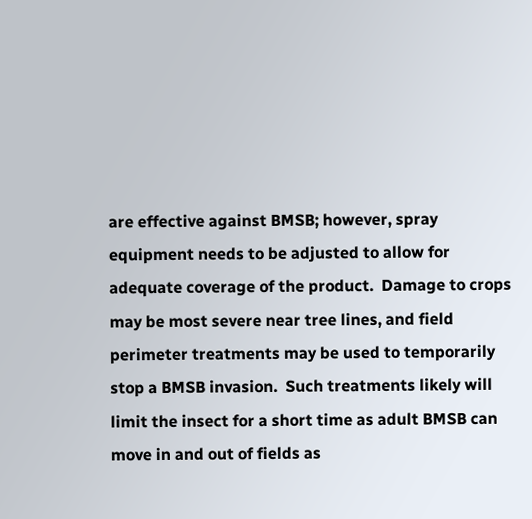are effective against BMSB; however, spray equipment needs to be adjusted to allow for adequate coverage of the product.  Damage to crops may be most severe near tree lines, and field perimeter treatments may be used to temporarily stop a BMSB invasion.  Such treatments likely will limit the insect for a short time as adult BMSB can move in and out of fields as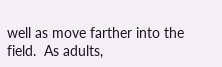well as move farther into the field.  As adults,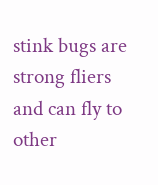stink bugs are strong fliers and can fly to other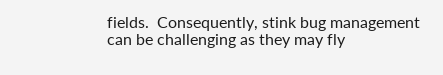fields.  Consequently, stink bug management can be challenging as they may fly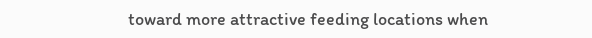toward more attractive feeding locations when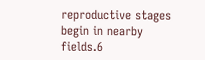reproductive stages begin in nearby fields.6